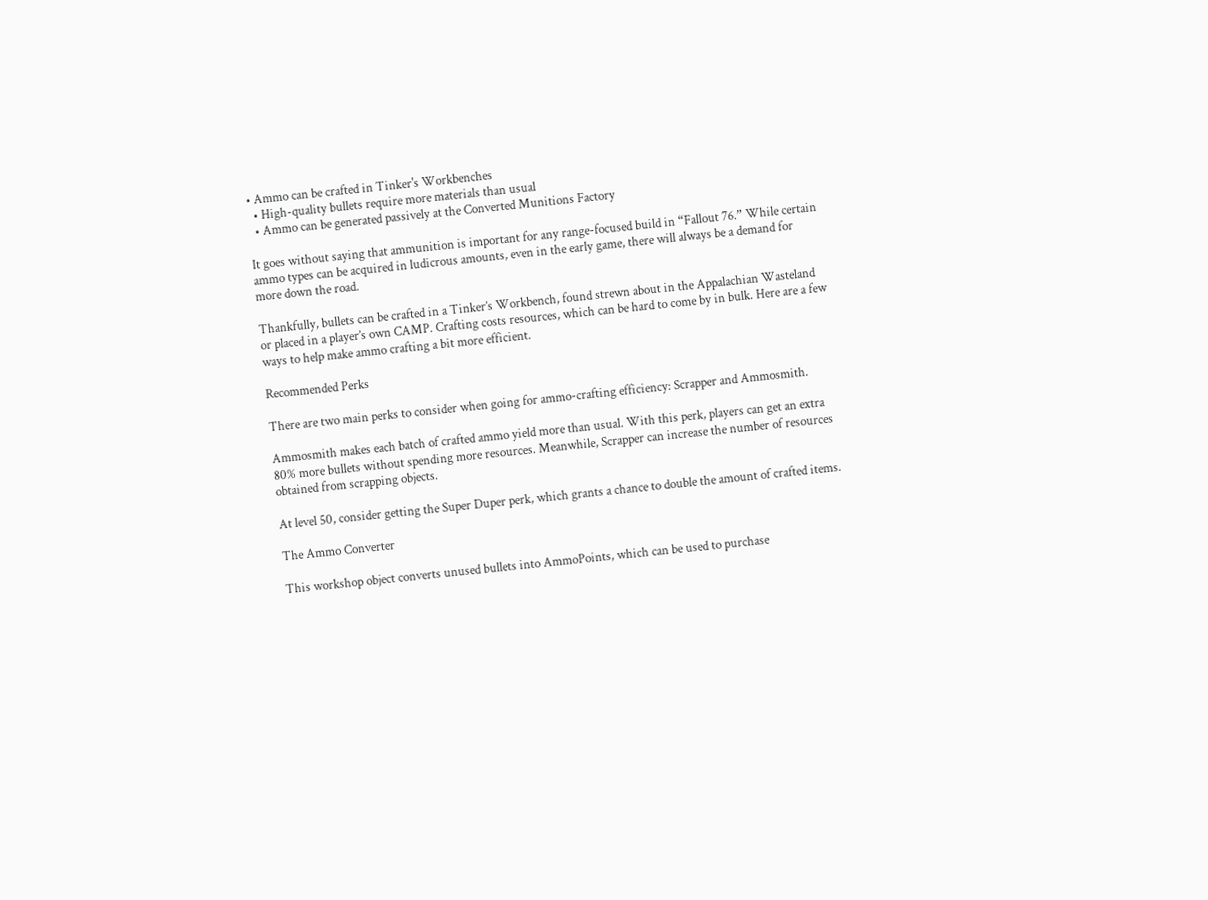• Ammo can be crafted in Tinker's Workbenches
  • High-quality bullets require more materials than usual
  • Ammo can be generated passively at the Converted Munitions Factory

It goes without saying that ammunition is important for any range-focused build in “Fallout 76.” While certain ammo types can be acquired in ludicrous amounts, even in the early game, there will always be a demand for more down the road.

Thankfully, bullets can be crafted in a Tinker’s Workbench, found strewn about in the Appalachian Wasteland or placed in a player’s own CAMP. Crafting costs resources, which can be hard to come by in bulk. Here are a few ways to help make ammo crafting a bit more efficient.

Recommended Perks

There are two main perks to consider when going for ammo-crafting efficiency: Scrapper and Ammosmith.

Ammosmith makes each batch of crafted ammo yield more than usual. With this perk, players can get an extra 80% more bullets without spending more resources. Meanwhile, Scrapper can increase the number of resources obtained from scrapping objects.

At level 50, consider getting the Super Duper perk, which grants a chance to double the amount of crafted items.

The Ammo Converter

This workshop object converts unused bullets into AmmoPoints, which can be used to purchase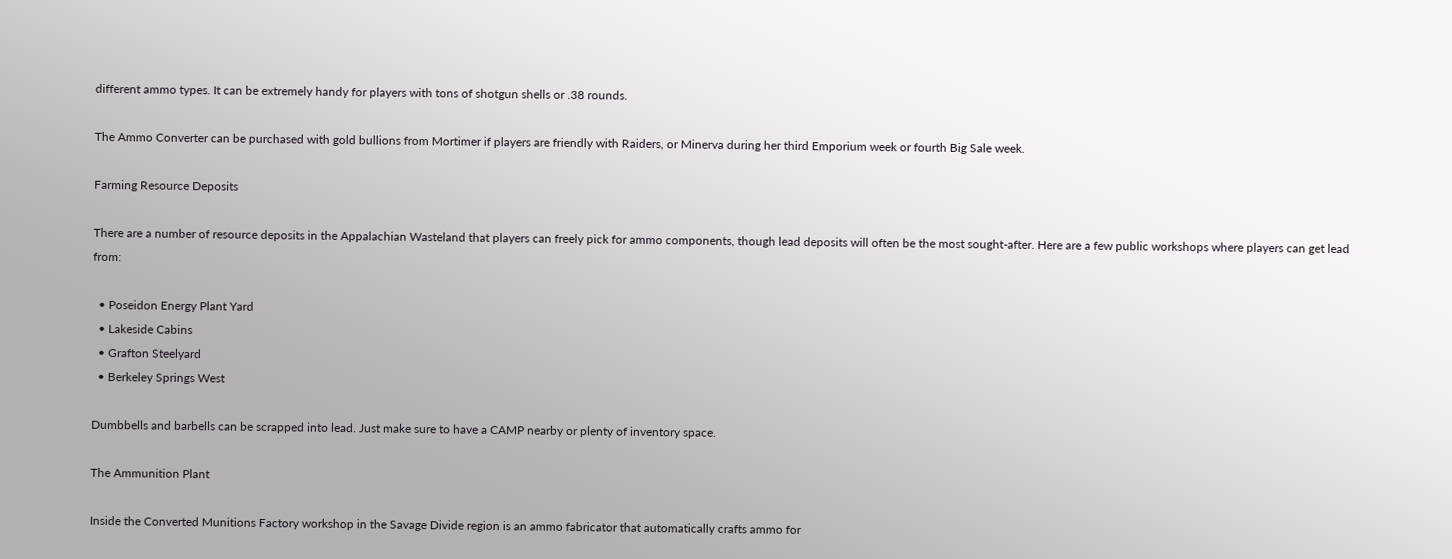different ammo types. It can be extremely handy for players with tons of shotgun shells or .38 rounds.

The Ammo Converter can be purchased with gold bullions from Mortimer if players are friendly with Raiders, or Minerva during her third Emporium week or fourth Big Sale week.

Farming Resource Deposits

There are a number of resource deposits in the Appalachian Wasteland that players can freely pick for ammo components, though lead deposits will often be the most sought-after. Here are a few public workshops where players can get lead from:

  • Poseidon Energy Plant Yard
  • Lakeside Cabins
  • Grafton Steelyard
  • Berkeley Springs West

Dumbbells and barbells can be scrapped into lead. Just make sure to have a CAMP nearby or plenty of inventory space.

The Ammunition Plant

Inside the Converted Munitions Factory workshop in the Savage Divide region is an ammo fabricator that automatically crafts ammo for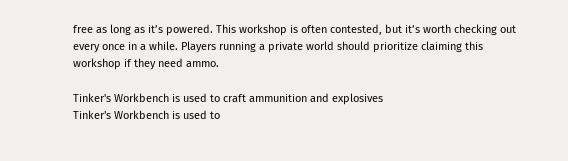free as long as it’s powered. This workshop is often contested, but it’s worth checking out every once in a while. Players running a private world should prioritize claiming this workshop if they need ammo.

Tinker's Workbench is used to craft ammunition and explosives
Tinker's Workbench is used to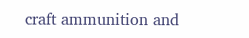craft ammunition and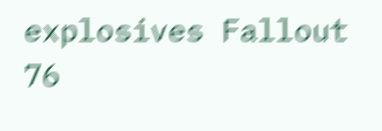explosives Fallout 76